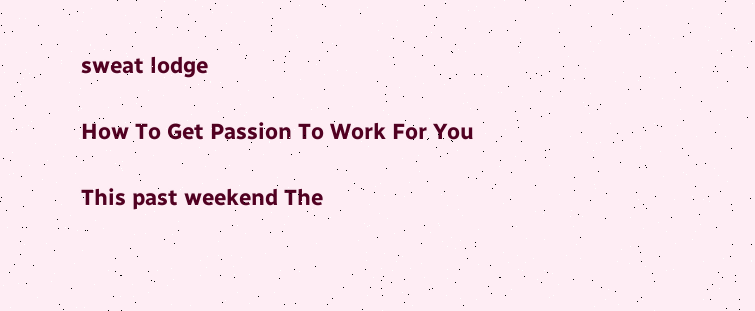sweat lodge

How To Get Passion To Work For You

This past weekend The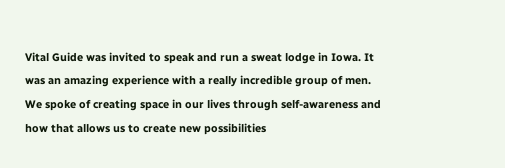Vital Guide was invited to speak and run a sweat lodge in Iowa. It was an amazing experience with a really incredible group of men. We spoke of creating space in our lives through self-awareness and how that allows us to create new possibilities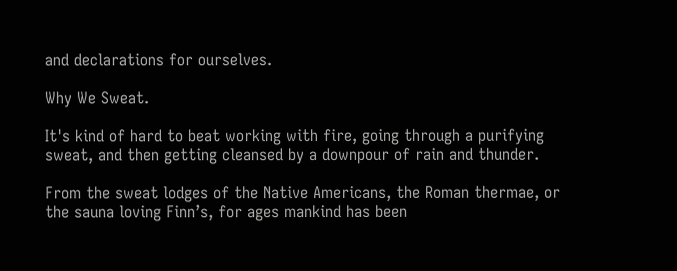and declarations for ourselves.

Why We Sweat.

It's kind of hard to beat working with fire, going through a purifying sweat, and then getting cleansed by a downpour of rain and thunder.

From the sweat lodges of the Native Americans, the Roman thermae, or the sauna loving Finn’s, for ages mankind has been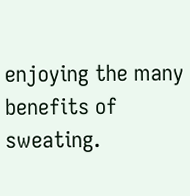enjoying the many benefits of sweating.